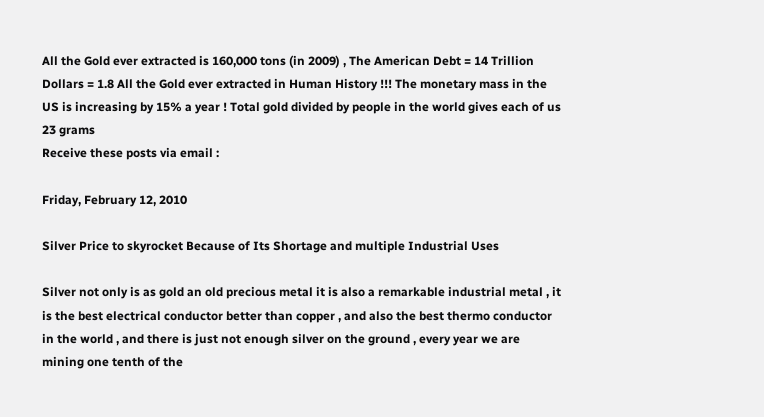All the Gold ever extracted is 160,000 tons (in 2009) , The American Debt = 14 Trillion Dollars = 1.8 All the Gold ever extracted in Human History !!! The monetary mass in the US is increasing by 15% a year ! Total gold divided by people in the world gives each of us 23 grams
Receive these posts via email :

Friday, February 12, 2010

Silver Price to skyrocket Because of Its Shortage and multiple Industrial Uses

Silver not only is as gold an old precious metal it is also a remarkable industrial metal , it is the best electrical conductor better than copper , and also the best thermo conductor in the world , and there is just not enough silver on the ground , every year we are mining one tenth of the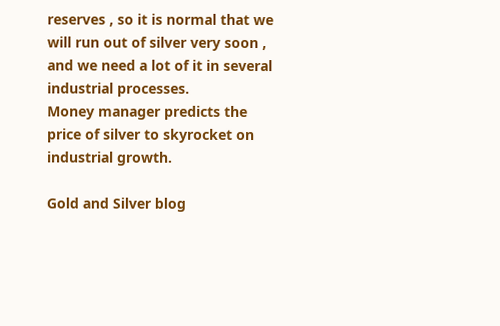reserves , so it is normal that we will run out of silver very soon , and we need a lot of it in several industrial processes.
Money manager predicts the price of silver to skyrocket on industrial growth.

Gold and Silver blog